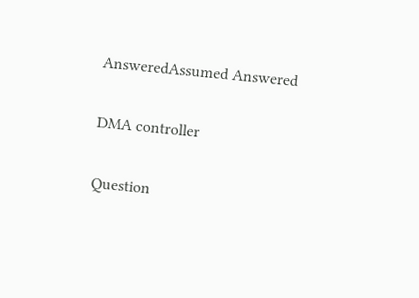AnsweredAssumed Answered

DMA controller

Question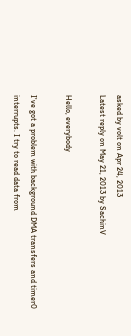asked by volt on Apr 24, 2013
Latest reply on May 21, 2013 by SachinV

Hello, everybody

I've got a problem with background DMA transfers and timer0 interrupts. I try to read data from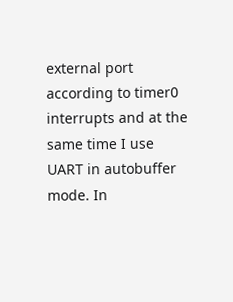external port according to timer0 interrupts and at the same time I use UART in autobuffer mode. In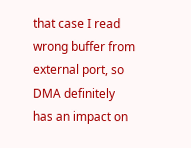that case I read wrong buffer from external port, so DMA definitely has an impact on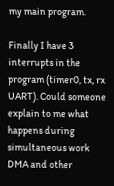my main program.

Finally I have 3 interrupts in the program (timer0, tx, rx UART). Could someone explain to me what happens during simultaneous work DMA and other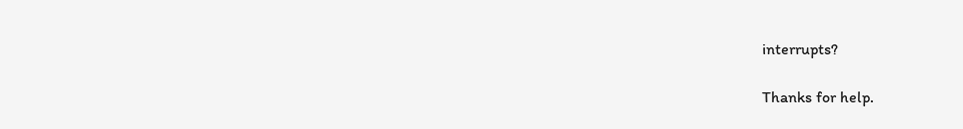interrupts?

Thanks for help.